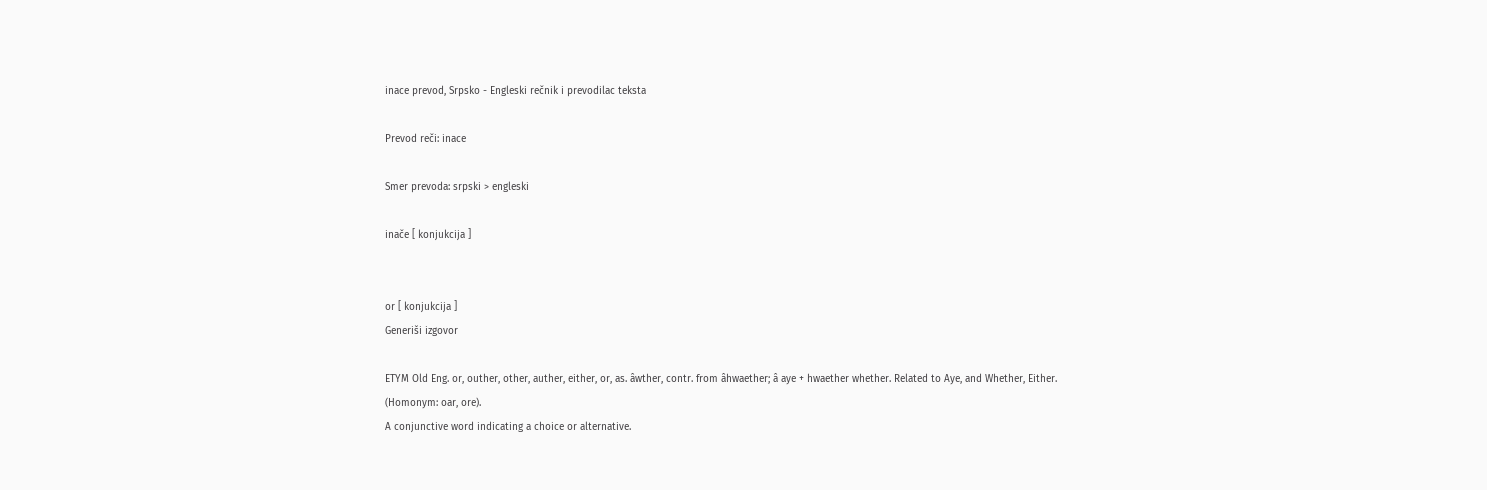inace prevod, Srpsko - Engleski rečnik i prevodilac teksta

Prevod reči: inace

Smer prevoda: srpski > engleski

inače [ konjukcija ]


or [ konjukcija ]
Generiši izgovor

ETYM Old Eng. or, outher, other, auther, either, or, as. âwther, contr. from âhwaether; â aye + hwaether whether. Related to Aye, and Whether, Either.
(Homonym: oar, ore).
A conjunctive word indicating a choice or alternative.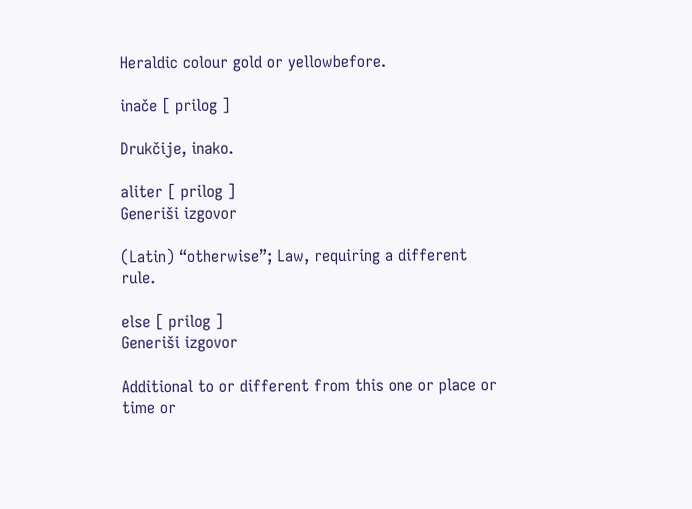Heraldic colour gold or yellowbefore.

inače [ prilog ]

Drukčije, inako.

aliter [ prilog ]
Generiši izgovor

(Latin) “otherwise”; Law, requiring a different rule.

else [ prilog ]
Generiši izgovor

Additional to or different from this one or place or time or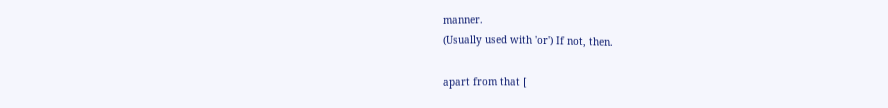manner.
(Usually used with 'or') If not, then.

apart from that [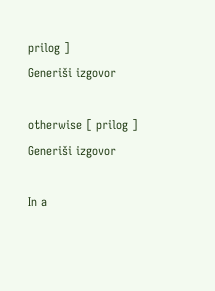prilog ]
Generiši izgovor

otherwise [ prilog ]
Generiši izgovor

In a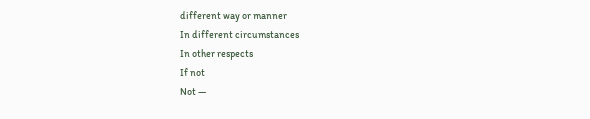different way or manner
In different circumstances
In other respects
If not
Not —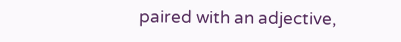paired with an adjective,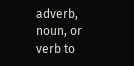adverb, noun, or verb to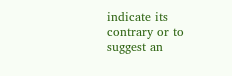indicate its contrary or to suggest an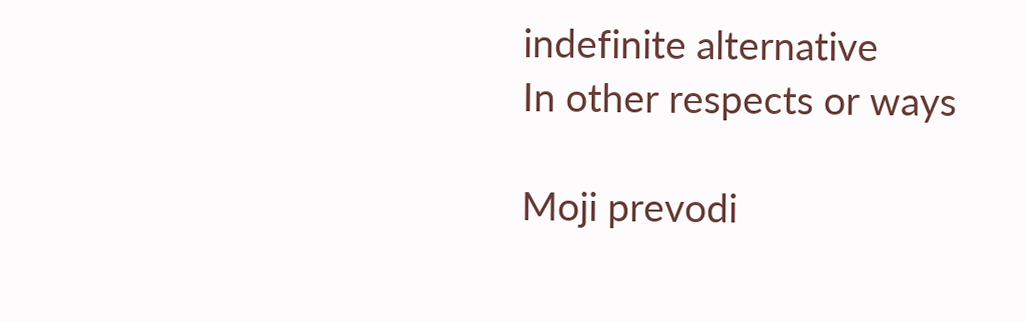indefinite alternative
In other respects or ways

Moji prevodi